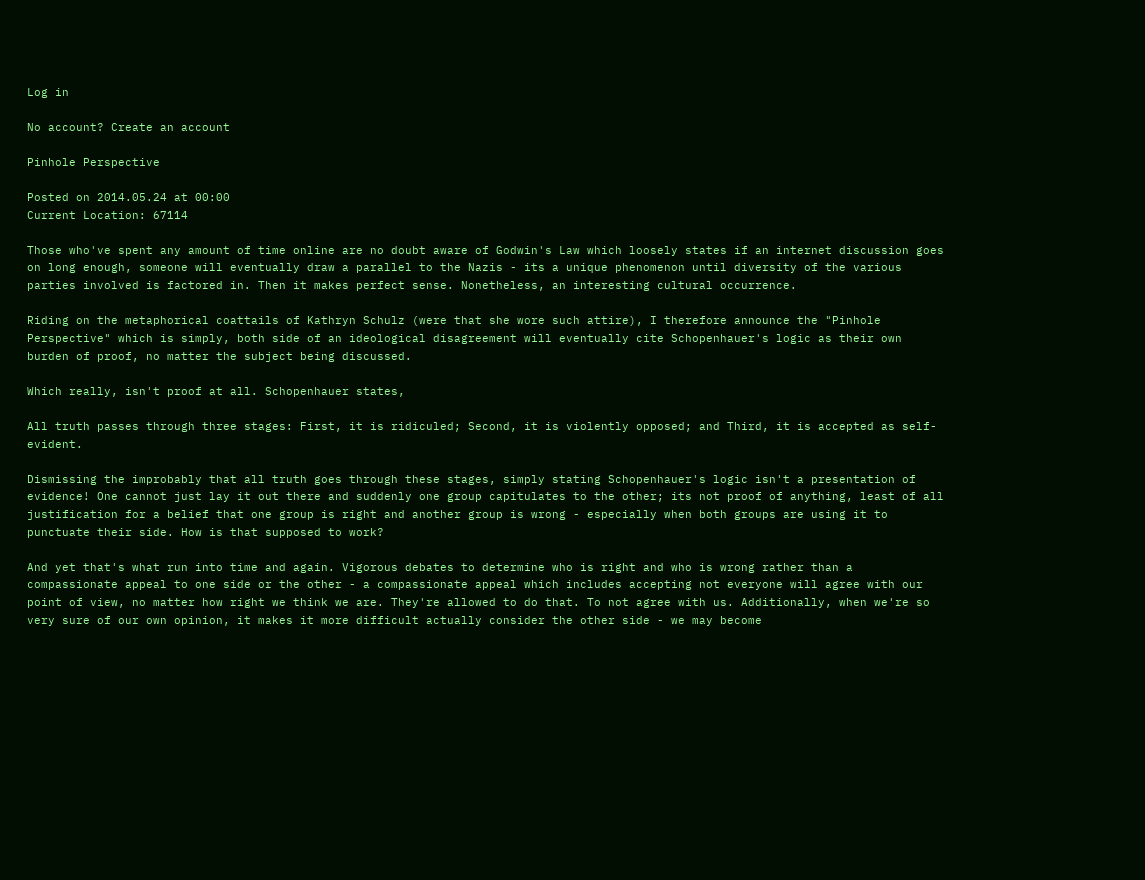Log in

No account? Create an account

Pinhole Perspective

Posted on 2014.05.24 at 00:00
Current Location: 67114

Those who've spent any amount of time online are no doubt aware of Godwin's Law which loosely states if an internet discussion goes on long enough, someone will eventually draw a parallel to the Nazis - its a unique phenomenon until diversity of the various parties involved is factored in. Then it makes perfect sense. Nonetheless, an interesting cultural occurrence.

Riding on the metaphorical coattails of Kathryn Schulz (were that she wore such attire), I therefore announce the "Pinhole Perspective" which is simply, both side of an ideological disagreement will eventually cite Schopenhauer's logic as their own burden of proof, no matter the subject being discussed.

Which really, isn't proof at all. Schopenhauer states,

All truth passes through three stages: First, it is ridiculed; Second, it is violently opposed; and Third, it is accepted as self-evident.

Dismissing the improbably that all truth goes through these stages, simply stating Schopenhauer's logic isn't a presentation of evidence! One cannot just lay it out there and suddenly one group capitulates to the other; its not proof of anything, least of all justification for a belief that one group is right and another group is wrong - especially when both groups are using it to punctuate their side. How is that supposed to work?

And yet that's what run into time and again. Vigorous debates to determine who is right and who is wrong rather than a compassionate appeal to one side or the other - a compassionate appeal which includes accepting not everyone will agree with our point of view, no matter how right we think we are. They're allowed to do that. To not agree with us. Additionally, when we're so very sure of our own opinion, it makes it more difficult actually consider the other side - we may become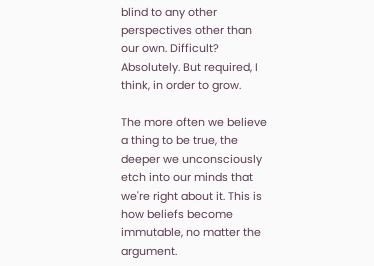blind to any other perspectives other than our own. Difficult? Absolutely. But required, I think, in order to grow.

The more often we believe a thing to be true, the deeper we unconsciously etch into our minds that we're right about it. This is how beliefs become immutable, no matter the argument.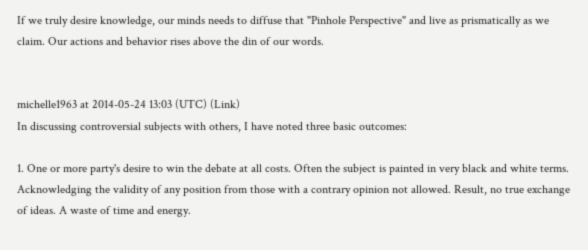If we truly desire knowledge, our minds needs to diffuse that "Pinhole Perspective" and live as prismatically as we claim. Our actions and behavior rises above the din of our words.


michelle1963 at 2014-05-24 13:03 (UTC) (Link)
In discussing controversial subjects with others, I have noted three basic outcomes:

1. One or more party's desire to win the debate at all costs. Often the subject is painted in very black and white terms. Acknowledging the validity of any position from those with a contrary opinion not allowed. Result, no true exchange of ideas. A waste of time and energy.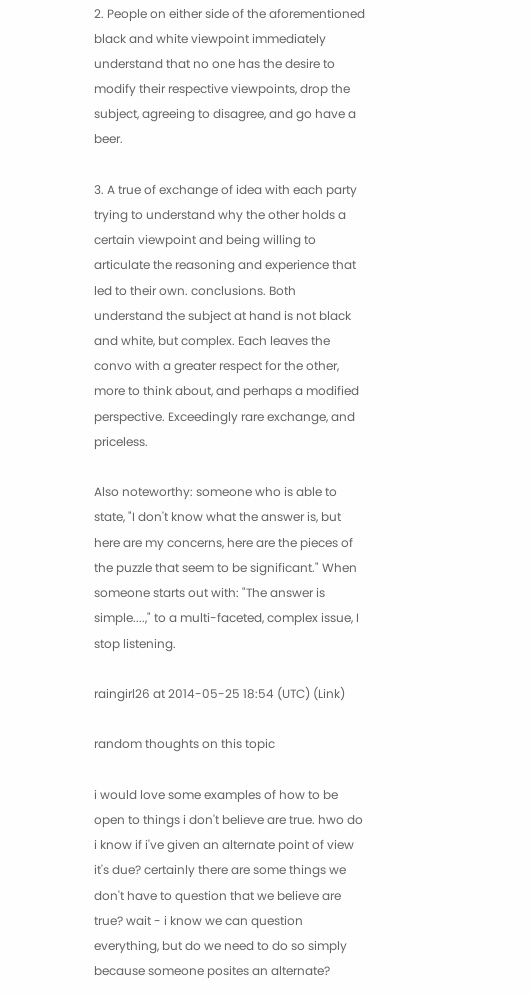2. People on either side of the aforementioned black and white viewpoint immediately understand that no one has the desire to modify their respective viewpoints, drop the subject, agreeing to disagree, and go have a beer.

3. A true of exchange of idea with each party trying to understand why the other holds a certain viewpoint and being willing to articulate the reasoning and experience that led to their own. conclusions. Both understand the subject at hand is not black and white, but complex. Each leaves the convo with a greater respect for the other, more to think about, and perhaps a modified perspective. Exceedingly rare exchange, and priceless.

Also noteworthy: someone who is able to state, "I don't know what the answer is, but here are my concerns, here are the pieces of the puzzle that seem to be significant." When someone starts out with: "The answer is simple....," to a multi-faceted, complex issue, I stop listening.

raingirl26 at 2014-05-25 18:54 (UTC) (Link)

random thoughts on this topic

i would love some examples of how to be open to things i don't believe are true. hwo do i know if i've given an alternate point of view it's due? certainly there are some things we don't have to question that we believe are true? wait - i know we can question everything, but do we need to do so simply because someone posites an alternate?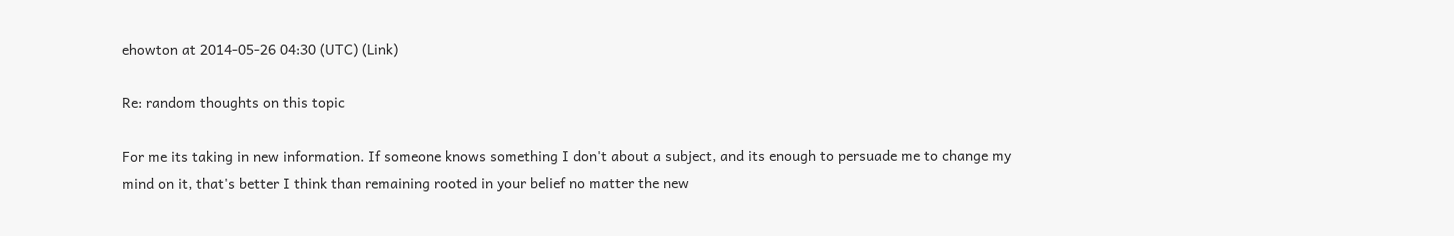ehowton at 2014-05-26 04:30 (UTC) (Link)

Re: random thoughts on this topic

For me its taking in new information. If someone knows something I don't about a subject, and its enough to persuade me to change my mind on it, that's better I think than remaining rooted in your belief no matter the new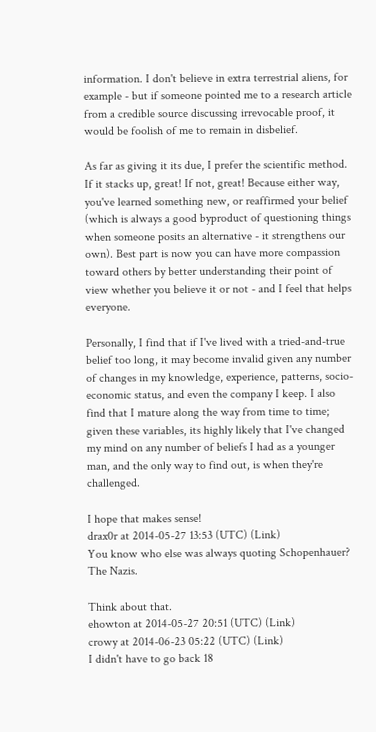information. I don't believe in extra terrestrial aliens, for example - but if someone pointed me to a research article from a credible source discussing irrevocable proof, it would be foolish of me to remain in disbelief.

As far as giving it its due, I prefer the scientific method. If it stacks up, great! If not, great! Because either way, you've learned something new, or reaffirmed your belief (which is always a good byproduct of questioning things when someone posits an alternative - it strengthens our own). Best part is now you can have more compassion toward others by better understanding their point of view whether you believe it or not - and I feel that helps everyone.

Personally, I find that if I've lived with a tried-and-true belief too long, it may become invalid given any number of changes in my knowledge, experience, patterns, socio-economic status, and even the company I keep. I also find that I mature along the way from time to time; given these variables, its highly likely that I've changed my mind on any number of beliefs I had as a younger man, and the only way to find out, is when they're challenged.

I hope that makes sense!
drax0r at 2014-05-27 13:53 (UTC) (Link)
You know who else was always quoting Schopenhauer? The Nazis.

Think about that.
ehowton at 2014-05-27 20:51 (UTC) (Link)
crowy at 2014-06-23 05:22 (UTC) (Link)
I didn't have to go back 18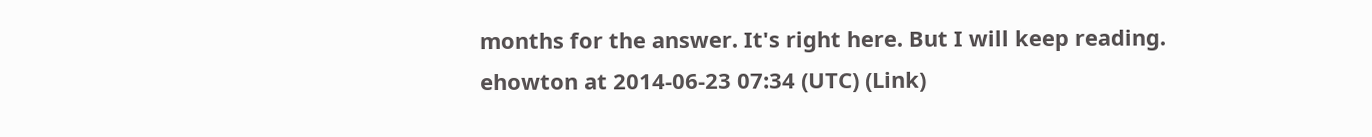months for the answer. It's right here. But I will keep reading.
ehowton at 2014-06-23 07:34 (UTC) (Link)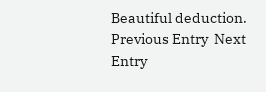Beautiful deduction.
Previous Entry  Next Entry